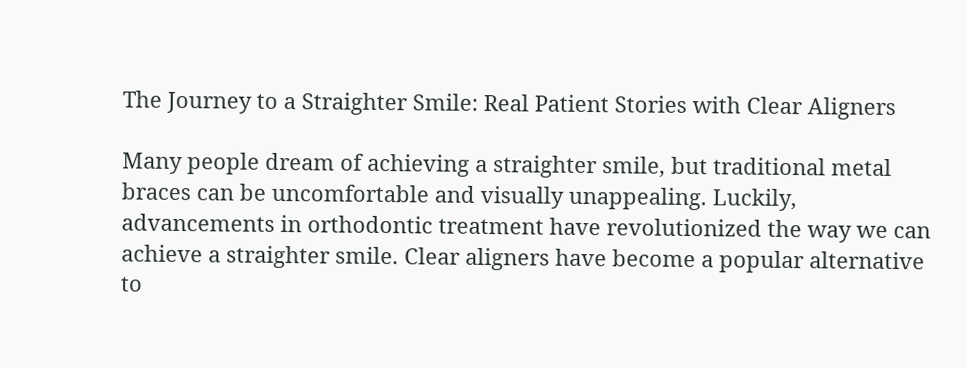The Journey to a Straighter Smile: Real Patient Stories with Clear Aligners

Many people dream of achieving a straighter smile, but traditional metal braces can be uncomfortable and visually unappealing. Luckily, advancements in orthodontic treatment have revolutionized the way we can achieve a straighter smile. Clear aligners have become a popular alternative to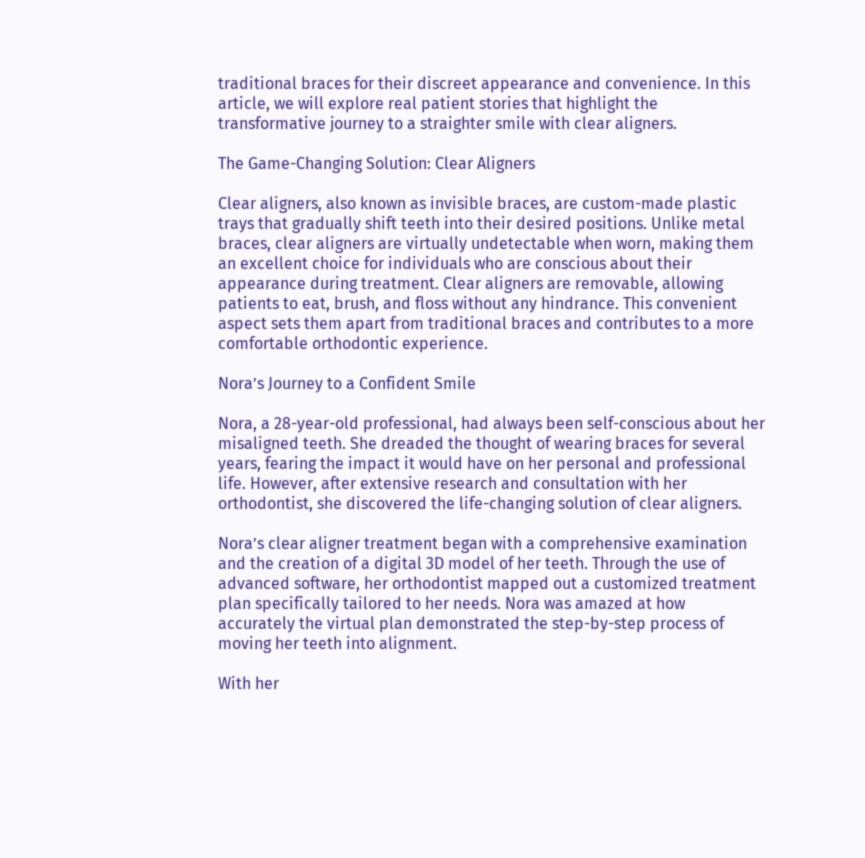traditional braces for their discreet appearance and convenience. In this article, we will explore real patient stories that highlight the transformative journey to a straighter smile with clear aligners.

The Game-Changing Solution: Clear Aligners

Clear aligners, also known as invisible braces, are custom-made plastic trays that gradually shift teeth into their desired positions. Unlike metal braces, clear aligners are virtually undetectable when worn, making them an excellent choice for individuals who are conscious about their appearance during treatment. Clear aligners are removable, allowing patients to eat, brush, and floss without any hindrance. This convenient aspect sets them apart from traditional braces and contributes to a more comfortable orthodontic experience.

Nora’s Journey to a Confident Smile

Nora, a 28-year-old professional, had always been self-conscious about her misaligned teeth. She dreaded the thought of wearing braces for several years, fearing the impact it would have on her personal and professional life. However, after extensive research and consultation with her orthodontist, she discovered the life-changing solution of clear aligners.

Nora’s clear aligner treatment began with a comprehensive examination and the creation of a digital 3D model of her teeth. Through the use of advanced software, her orthodontist mapped out a customized treatment plan specifically tailored to her needs. Nora was amazed at how accurately the virtual plan demonstrated the step-by-step process of moving her teeth into alignment.

With her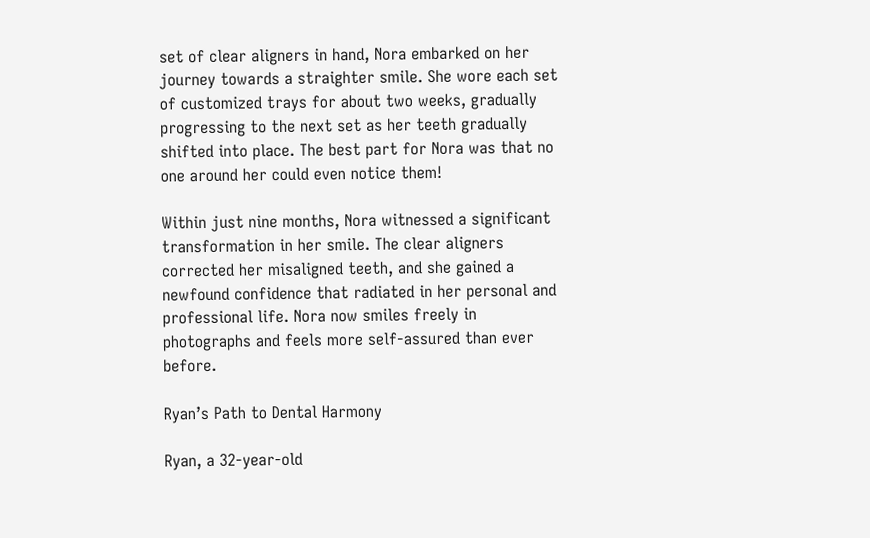set of clear aligners in hand, Nora embarked on her journey towards a straighter smile. She wore each set of customized trays for about two weeks, gradually progressing to the next set as her teeth gradually shifted into place. The best part for Nora was that no one around her could even notice them!

Within just nine months, Nora witnessed a significant transformation in her smile. The clear aligners corrected her misaligned teeth, and she gained a newfound confidence that radiated in her personal and professional life. Nora now smiles freely in photographs and feels more self-assured than ever before.

Ryan’s Path to Dental Harmony

Ryan, a 32-year-old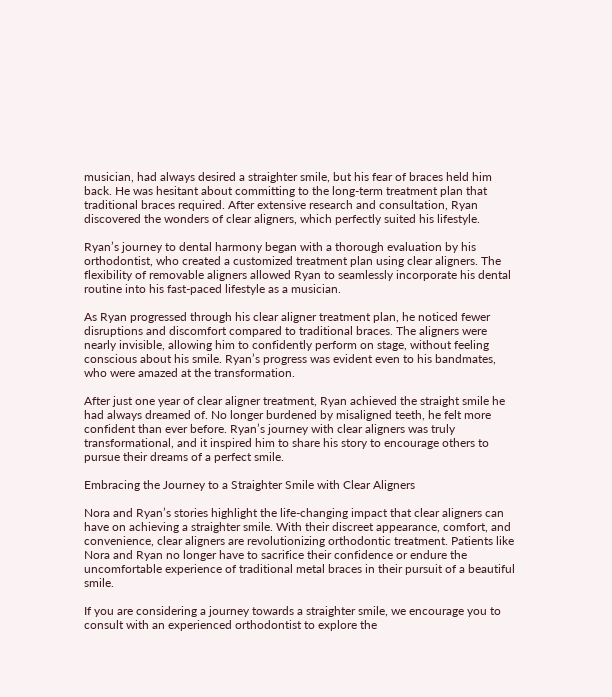musician, had always desired a straighter smile, but his fear of braces held him back. He was hesitant about committing to the long-term treatment plan that traditional braces required. After extensive research and consultation, Ryan discovered the wonders of clear aligners, which perfectly suited his lifestyle.

Ryan’s journey to dental harmony began with a thorough evaluation by his orthodontist, who created a customized treatment plan using clear aligners. The flexibility of removable aligners allowed Ryan to seamlessly incorporate his dental routine into his fast-paced lifestyle as a musician.

As Ryan progressed through his clear aligner treatment plan, he noticed fewer disruptions and discomfort compared to traditional braces. The aligners were nearly invisible, allowing him to confidently perform on stage, without feeling conscious about his smile. Ryan’s progress was evident even to his bandmates, who were amazed at the transformation.

After just one year of clear aligner treatment, Ryan achieved the straight smile he had always dreamed of. No longer burdened by misaligned teeth, he felt more confident than ever before. Ryan’s journey with clear aligners was truly transformational, and it inspired him to share his story to encourage others to pursue their dreams of a perfect smile.

Embracing the Journey to a Straighter Smile with Clear Aligners

Nora and Ryan’s stories highlight the life-changing impact that clear aligners can have on achieving a straighter smile. With their discreet appearance, comfort, and convenience, clear aligners are revolutionizing orthodontic treatment. Patients like Nora and Ryan no longer have to sacrifice their confidence or endure the uncomfortable experience of traditional metal braces in their pursuit of a beautiful smile.

If you are considering a journey towards a straighter smile, we encourage you to consult with an experienced orthodontist to explore the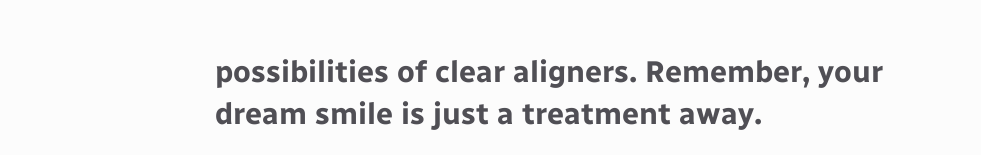possibilities of clear aligners. Remember, your dream smile is just a treatment away.